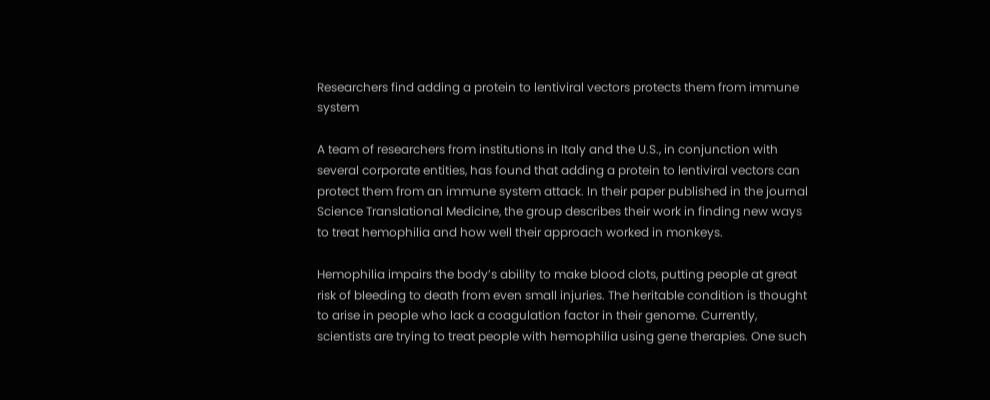Researchers find adding a protein to lentiviral vectors protects them from immune system

A team of researchers from institutions in Italy and the U.S., in conjunction with several corporate entities, has found that adding a protein to lentiviral vectors can protect them from an immune system attack. In their paper published in the journal Science Translational Medicine, the group describes their work in finding new ways to treat hemophilia and how well their approach worked in monkeys.

Hemophilia impairs the body’s ability to make blood clots, putting people at great risk of bleeding to death from even small injuries. The heritable condition is thought to arise in people who lack a coagulation factor in their genome. Currently, scientists are trying to treat people with hemophilia using gene therapies. One such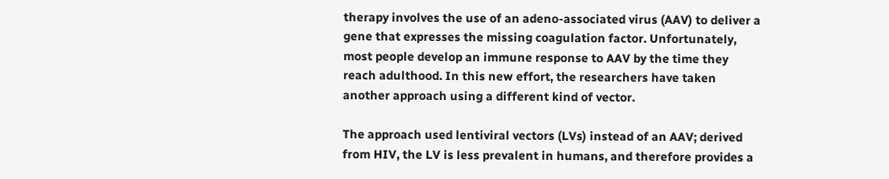therapy involves the use of an adeno-associated virus (AAV) to deliver a gene that expresses the missing coagulation factor. Unfortunately, most people develop an immune response to AAV by the time they reach adulthood. In this new effort, the researchers have taken another approach using a different kind of vector.

The approach used lentiviral vectors (LVs) instead of an AAV; derived from HIV, the LV is less prevalent in humans, and therefore provides a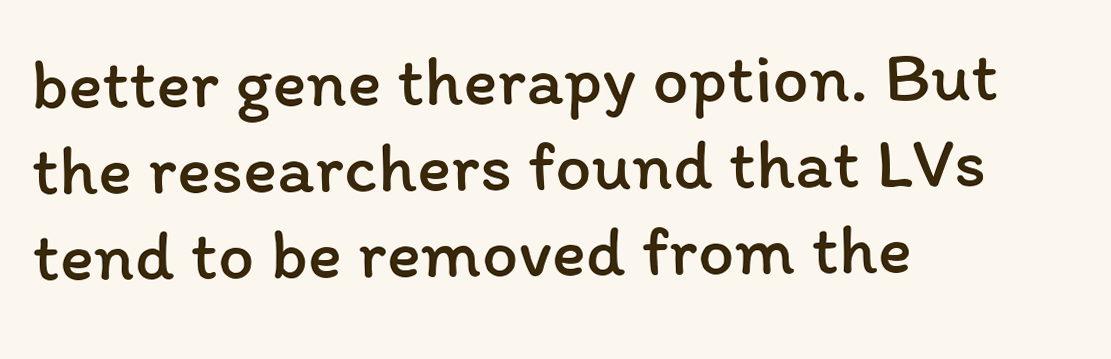better gene therapy option. But the researchers found that LVs tend to be removed from the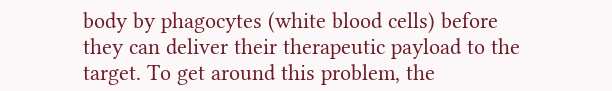body by phagocytes (white blood cells) before they can deliver their therapeutic payload to the target. To get around this problem, the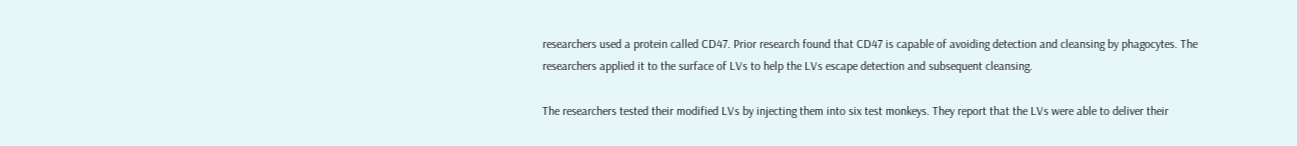researchers used a protein called CD47. Prior research found that CD47 is capable of avoiding detection and cleansing by phagocytes. The researchers applied it to the surface of LVs to help the LVs escape detection and subsequent cleansing.

The researchers tested their modified LVs by injecting them into six test monkeys. They report that the LVs were able to deliver their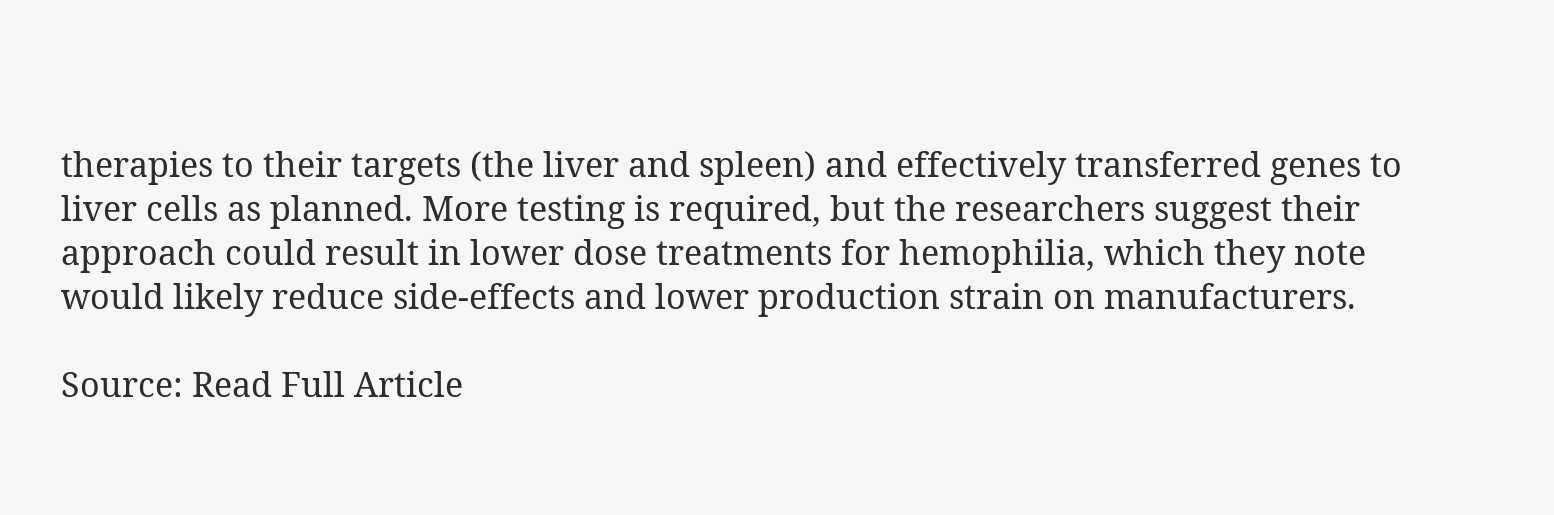therapies to their targets (the liver and spleen) and effectively transferred genes to liver cells as planned. More testing is required, but the researchers suggest their approach could result in lower dose treatments for hemophilia, which they note would likely reduce side-effects and lower production strain on manufacturers.

Source: Read Full Article